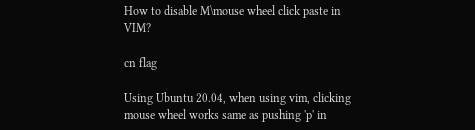How to disable M\mouse wheel click paste in VIM?

cn flag

Using Ubuntu 20.04, when using vim, clicking mouse wheel works same as pushing 'p' in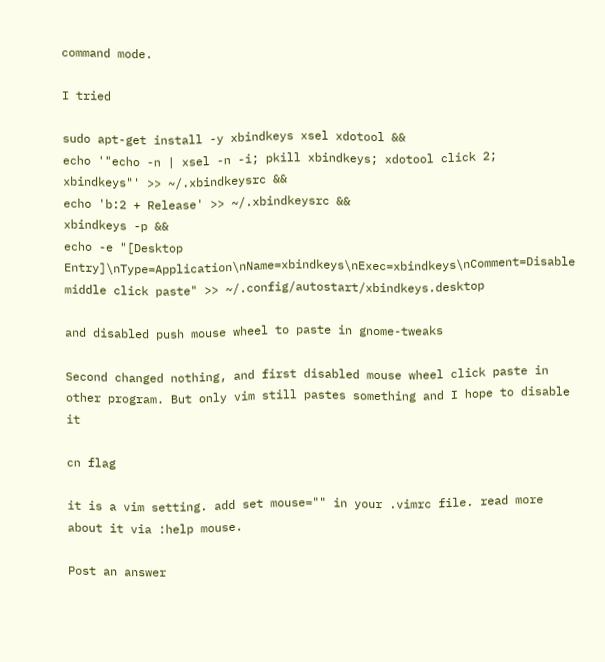command mode.

I tried

sudo apt-get install -y xbindkeys xsel xdotool &&
echo '"echo -n | xsel -n -i; pkill xbindkeys; xdotool click 2; xbindkeys"' >> ~/.xbindkeysrc &&
echo 'b:2 + Release' >> ~/.xbindkeysrc &&
xbindkeys -p &&
echo -e "[Desktop Entry]\nType=Application\nName=xbindkeys\nExec=xbindkeys\nComment=Disable middle click paste" >> ~/.config/autostart/xbindkeys.desktop

and disabled push mouse wheel to paste in gnome-tweaks

Second changed nothing, and first disabled mouse wheel click paste in other program. But only vim still pastes something and I hope to disable it

cn flag

it is a vim setting. add set mouse="" in your .vimrc file. read more about it via :help mouse.

Post an answer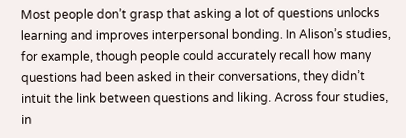Most people don’t grasp that asking a lot of questions unlocks learning and improves interpersonal bonding. In Alison’s studies, for example, though people could accurately recall how many questions had been asked in their conversations, they didn’t intuit the link between questions and liking. Across four studies, in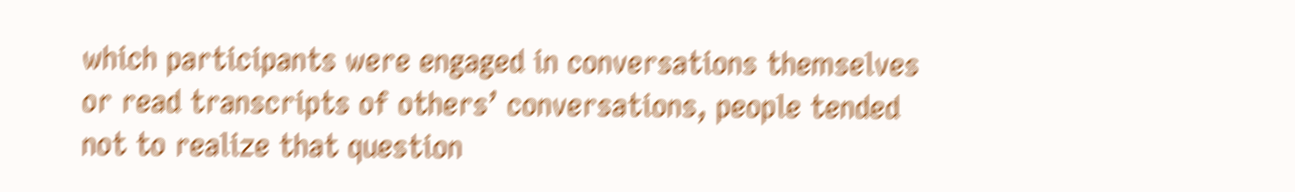which participants were engaged in conversations themselves or read transcripts of others’ conversations, people tended not to realize that question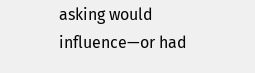asking would influence—or had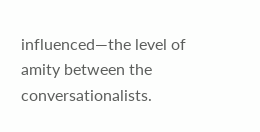influenced—the level of amity between the conversationalists.